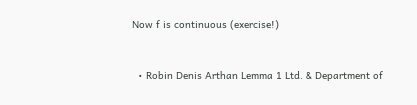Now f is continuous (exercise!)


  • Robin Denis Arthan Lemma 1 Ltd. & Department of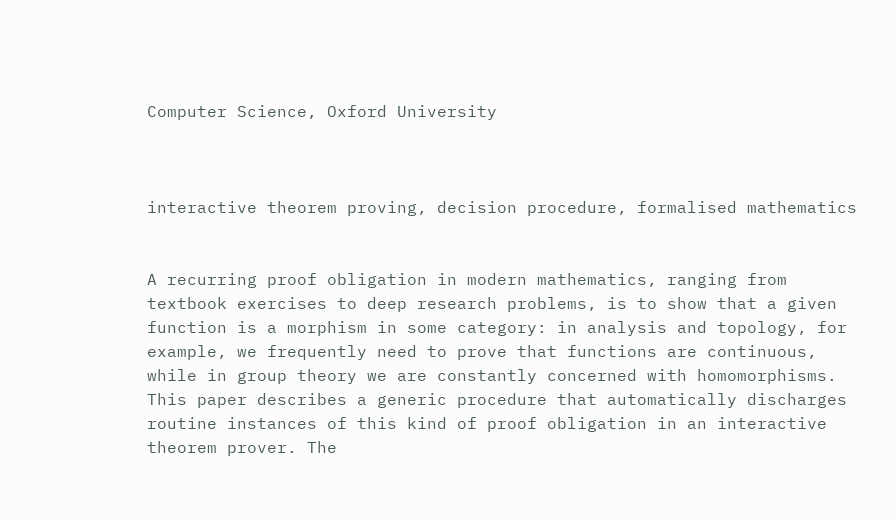Computer Science, Oxford University



interactive theorem proving, decision procedure, formalised mathematics


A recurring proof obligation in modern mathematics, ranging from textbook exercises to deep research problems, is to show that a given function is a morphism in some category: in analysis and topology, for example, we frequently need to prove that functions are continuous, while in group theory we are constantly concerned with homomorphisms. This paper describes a generic procedure that automatically discharges routine instances of this kind of proof obligation in an interactive theorem prover. The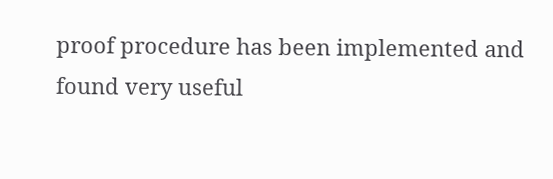proof procedure has been implemented and found very useful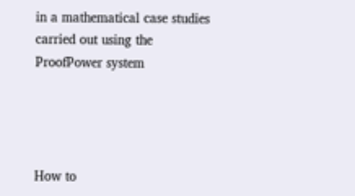in a mathematical case studies carried out using the ProofPower system




How to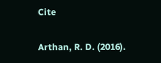Cite

Arthan, R. D. (2016).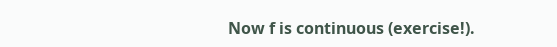Now f is continuous (exercise!).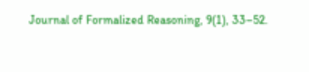Journal of Formalized Reasoning, 9(1), 33–52.